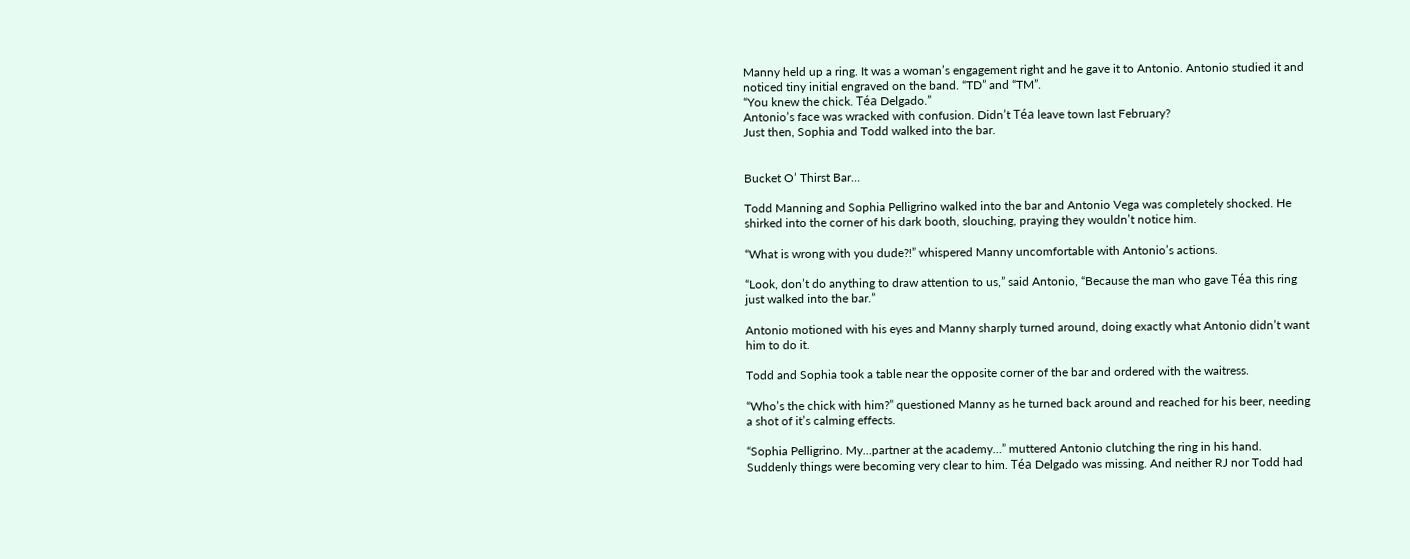Manny held up a ring. It was a woman’s engagement right and he gave it to Antonio. Antonio studied it and noticed tiny initial engraved on the band. “TD” and “TM”.
“You knew the chick. Téa Delgado.”
Antonio’s face was wracked with confusion. Didn’t Téa leave town last February?
Just then, Sophia and Todd walked into the bar.


Bucket O’ Thirst Bar…

Todd Manning and Sophia Pelligrino walked into the bar and Antonio Vega was completely shocked. He shirked into the corner of his dark booth, slouching, praying they wouldn’t notice him.

“What is wrong with you dude?!” whispered Manny uncomfortable with Antonio’s actions.

“Look, don’t do anything to draw attention to us,” said Antonio, “Because the man who gave Téa this ring just walked into the bar.”

Antonio motioned with his eyes and Manny sharply turned around, doing exactly what Antonio didn’t want him to do it.

Todd and Sophia took a table near the opposite corner of the bar and ordered with the waitress.

“Who’s the chick with him?” questioned Manny as he turned back around and reached for his beer, needing a shot of it’s calming effects.

“Sophia Pelligrino. My…partner at the academy…” muttered Antonio clutching the ring in his hand. Suddenly things were becoming very clear to him. Téa Delgado was missing. And neither RJ nor Todd had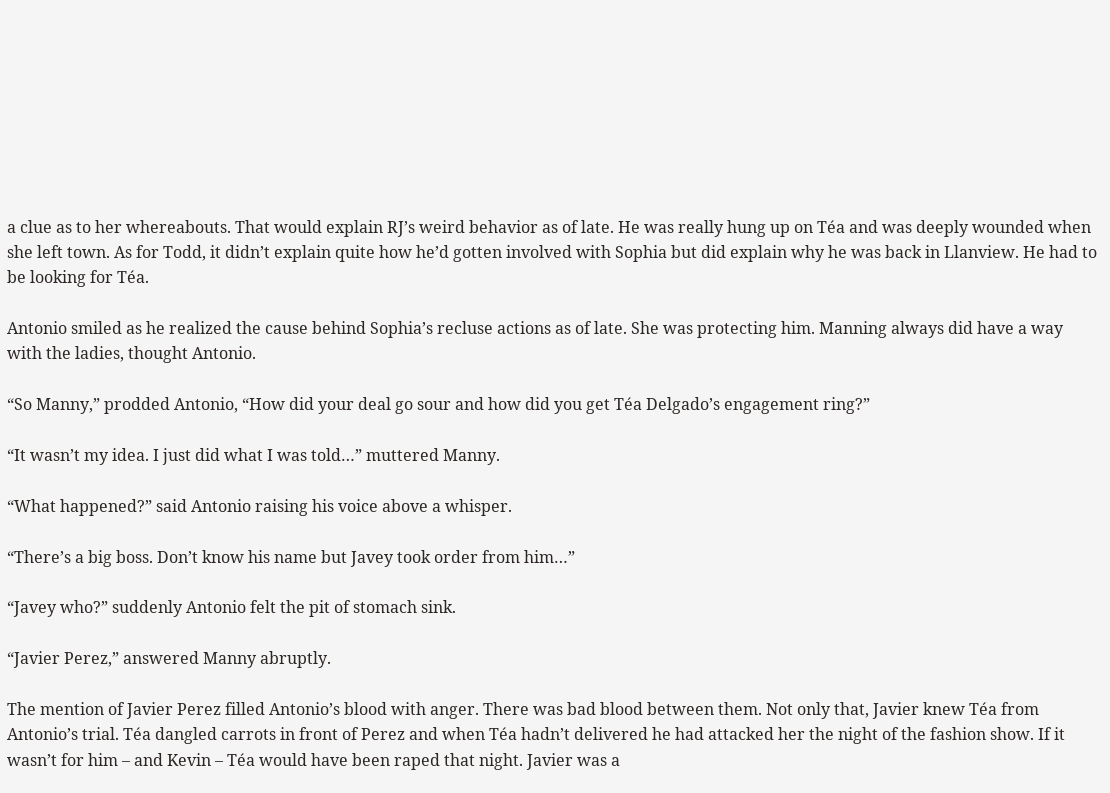a clue as to her whereabouts. That would explain RJ’s weird behavior as of late. He was really hung up on Téa and was deeply wounded when she left town. As for Todd, it didn’t explain quite how he’d gotten involved with Sophia but did explain why he was back in Llanview. He had to be looking for Téa.

Antonio smiled as he realized the cause behind Sophia’s recluse actions as of late. She was protecting him. Manning always did have a way with the ladies, thought Antonio.

“So Manny,” prodded Antonio, “How did your deal go sour and how did you get Téa Delgado’s engagement ring?”

“It wasn’t my idea. I just did what I was told…” muttered Manny.

“What happened?” said Antonio raising his voice above a whisper.

“There’s a big boss. Don’t know his name but Javey took order from him…”

“Javey who?” suddenly Antonio felt the pit of stomach sink.

“Javier Perez,” answered Manny abruptly.

The mention of Javier Perez filled Antonio’s blood with anger. There was bad blood between them. Not only that, Javier knew Téa from Antonio’s trial. Téa dangled carrots in front of Perez and when Téa hadn’t delivered he had attacked her the night of the fashion show. If it wasn’t for him – and Kevin – Téa would have been raped that night. Javier was a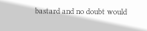bastard and no doubt would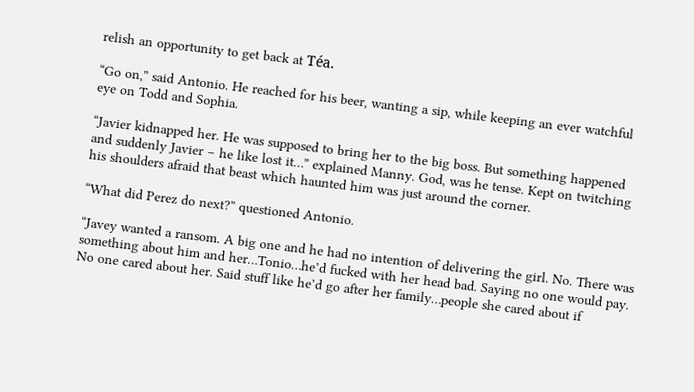relish an opportunity to get back at Téa.

“Go on,” said Antonio. He reached for his beer, wanting a sip, while keeping an ever watchful eye on Todd and Sophia.

“Javier kidnapped her. He was supposed to bring her to the big boss. But something happened and suddenly Javier – he like lost it…” explained Manny. God, was he tense. Kept on twitching his shoulders afraid that beast which haunted him was just around the corner.

“What did Perez do next?” questioned Antonio.

“Javey wanted a ransom. A big one and he had no intention of delivering the girl. No. There was something about him and her…Tonio…he’d fucked with her head bad. Saying no one would pay. No one cared about her. Said stuff like he’d go after her family…people she cared about if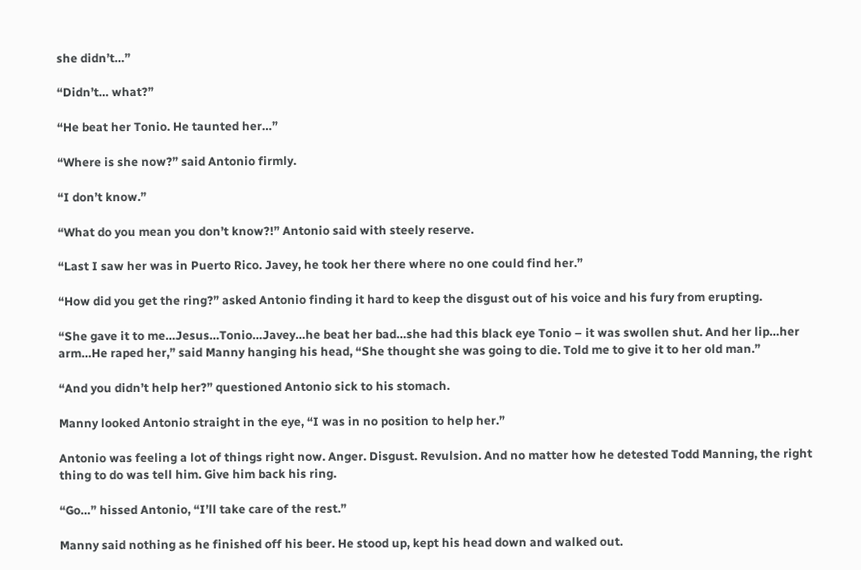she didn’t…”

“Didn’t… what?”

“He beat her Tonio. He taunted her…”

“Where is she now?” said Antonio firmly.

“I don’t know.”

“What do you mean you don’t know?!” Antonio said with steely reserve.

“Last I saw her was in Puerto Rico. Javey, he took her there where no one could find her.”

“How did you get the ring?” asked Antonio finding it hard to keep the disgust out of his voice and his fury from erupting.

“She gave it to me…Jesus…Tonio…Javey…he beat her bad…she had this black eye Tonio – it was swollen shut. And her lip…her arm…He raped her,” said Manny hanging his head, “She thought she was going to die. Told me to give it to her old man.”

“And you didn’t help her?” questioned Antonio sick to his stomach.

Manny looked Antonio straight in the eye, “I was in no position to help her.”

Antonio was feeling a lot of things right now. Anger. Disgust. Revulsion. And no matter how he detested Todd Manning, the right thing to do was tell him. Give him back his ring.

“Go…” hissed Antonio, “I’ll take care of the rest.”

Manny said nothing as he finished off his beer. He stood up, kept his head down and walked out.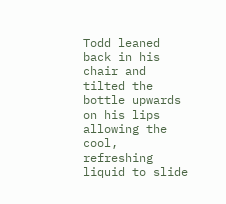Todd leaned back in his chair and tilted the bottle upwards on his lips allowing the cool, refreshing liquid to slide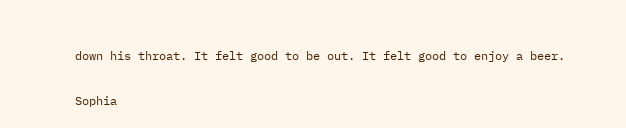down his throat. It felt good to be out. It felt good to enjoy a beer.

Sophia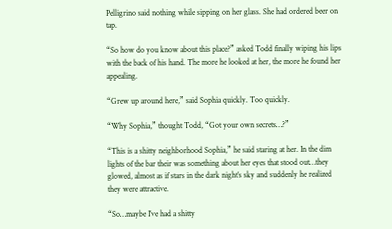Pelligrino said nothing while sipping on her glass. She had ordered beer on tap.

“So how do you know about this place?” asked Todd finally wiping his lips with the back of his hand. The more he looked at her, the more he found her appealing.

“Grew up around here,” said Sophia quickly. Too quickly.

“Why Sophia,” thought Todd, “Got your own secrets…?”

“This is a shitty neighborhood Sophia,” he said staring at her. In the dim lights of the bar their was something about her eyes that stood out…they glowed, almost as if stars in the dark night’s sky and suddenly he realized they were attractive.

“So…maybe I’ve had a shitty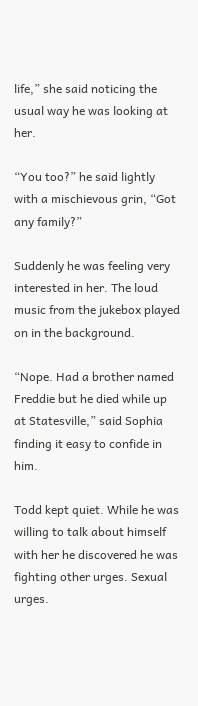life,” she said noticing the usual way he was looking at her.

“You too?” he said lightly with a mischievous grin, “Got any family?”

Suddenly he was feeling very interested in her. The loud music from the jukebox played on in the background.

“Nope. Had a brother named Freddie but he died while up at Statesville,” said Sophia finding it easy to confide in him.

Todd kept quiet. While he was willing to talk about himself with her he discovered he was fighting other urges. Sexual urges.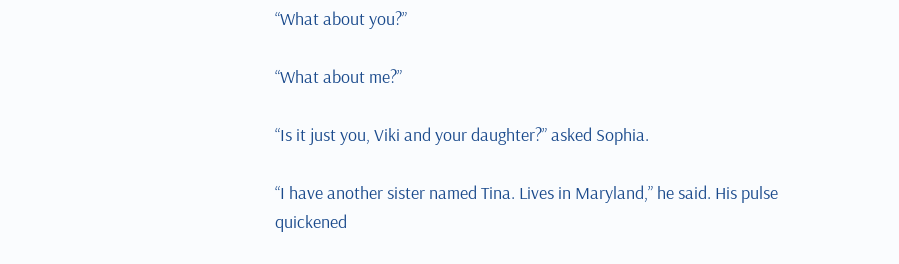“What about you?”

“What about me?”

“Is it just you, Viki and your daughter?” asked Sophia.

“I have another sister named Tina. Lives in Maryland,” he said. His pulse quickened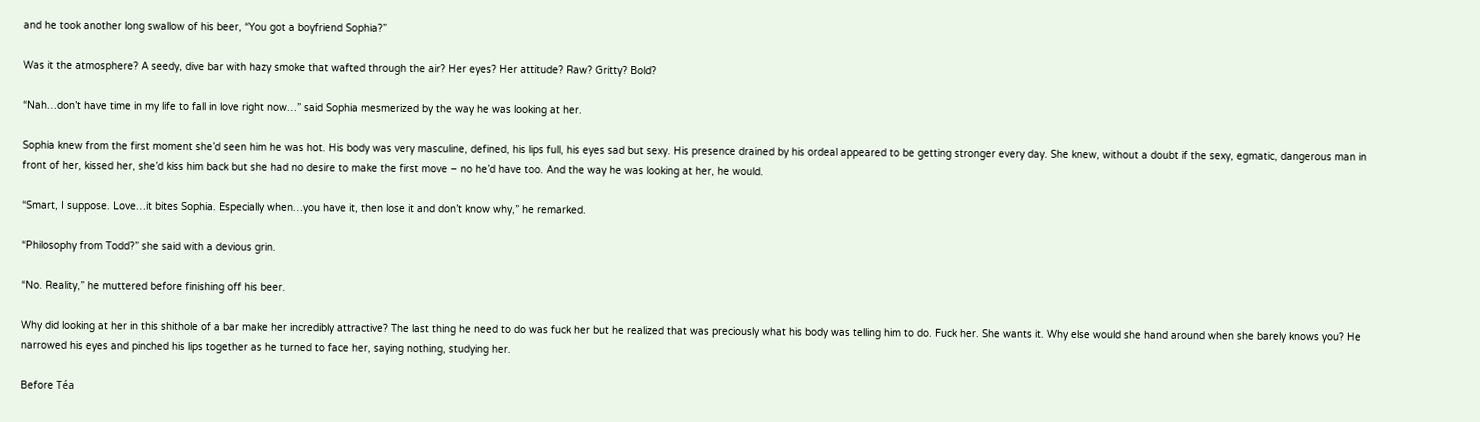and he took another long swallow of his beer, “You got a boyfriend Sophia?”

Was it the atmosphere? A seedy, dive bar with hazy smoke that wafted through the air? Her eyes? Her attitude? Raw? Gritty? Bold?

“Nah…don’t have time in my life to fall in love right now…” said Sophia mesmerized by the way he was looking at her.

Sophia knew from the first moment she’d seen him he was hot. His body was very masculine, defined, his lips full, his eyes sad but sexy. His presence drained by his ordeal appeared to be getting stronger every day. She knew, without a doubt if the sexy, egmatic, dangerous man in front of her, kissed her, she’d kiss him back but she had no desire to make the first move – no he’d have too. And the way he was looking at her, he would.

“Smart, I suppose. Love…it bites Sophia. Especially when…you have it, then lose it and don’t know why,” he remarked.

“Philosophy from Todd?” she said with a devious grin.

“No. Reality,” he muttered before finishing off his beer.

Why did looking at her in this shithole of a bar make her incredibly attractive? The last thing he need to do was fuck her but he realized that was preciously what his body was telling him to do. Fuck her. She wants it. Why else would she hand around when she barely knows you? He narrowed his eyes and pinched his lips together as he turned to face her, saying nothing, studying her.

Before Téa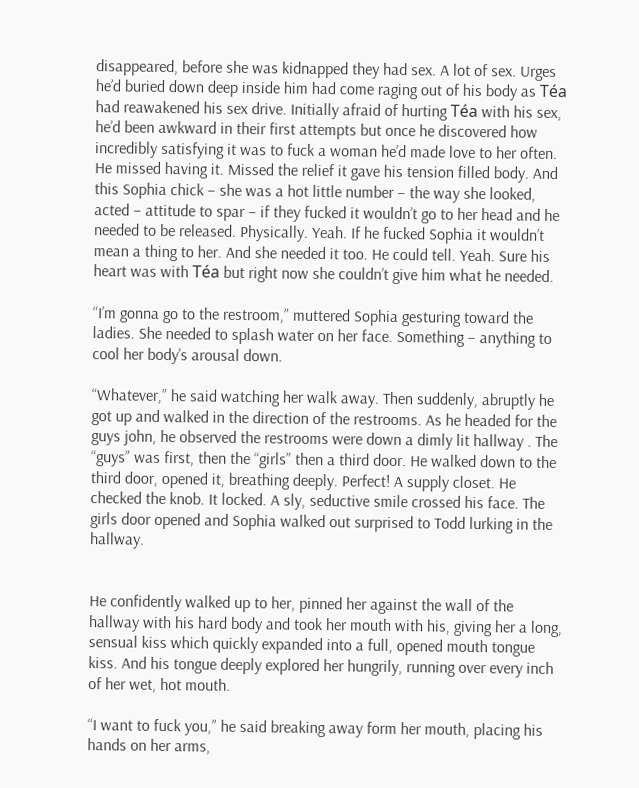disappeared, before she was kidnapped they had sex. A lot of sex. Urges he’d buried down deep inside him had come raging out of his body as Téa had reawakened his sex drive. Initially afraid of hurting Téa with his sex, he’d been awkward in their first attempts but once he discovered how incredibly satisfying it was to fuck a woman he’d made love to her often. He missed having it. Missed the relief it gave his tension filled body. And this Sophia chick – she was a hot little number – the way she looked, acted – attitude to spar – if they fucked it wouldn’t go to her head and he needed to be released. Physically. Yeah. If he fucked Sophia it wouldn’t mean a thing to her. And she needed it too. He could tell. Yeah. Sure his heart was with Téa but right now she couldn’t give him what he needed.

“I’m gonna go to the restroom,” muttered Sophia gesturing toward the ladies. She needed to splash water on her face. Something – anything to cool her body’s arousal down.

“Whatever,” he said watching her walk away. Then suddenly, abruptly he got up and walked in the direction of the restrooms. As he headed for the guys john, he observed the restrooms were down a dimly lit hallway . The “guys” was first, then the “girls” then a third door. He walked down to the third door, opened it, breathing deeply. Perfect! A supply closet. He checked the knob. It locked. A sly, seductive smile crossed his face. The girls door opened and Sophia walked out surprised to Todd lurking in the hallway.


He confidently walked up to her, pinned her against the wall of the hallway with his hard body and took her mouth with his, giving her a long, sensual kiss which quickly expanded into a full, opened mouth tongue kiss. And his tongue deeply explored her hungrily, running over every inch of her wet, hot mouth.

“I want to fuck you,” he said breaking away form her mouth, placing his hands on her arms,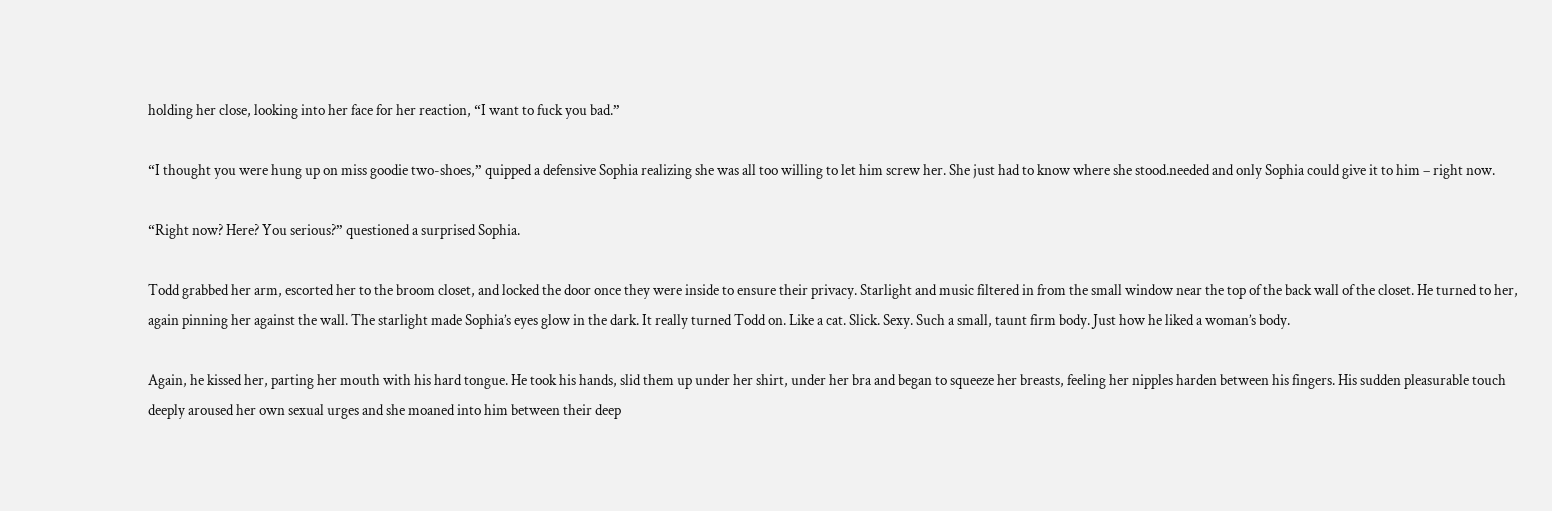holding her close, looking into her face for her reaction, “I want to fuck you bad.”

“I thought you were hung up on miss goodie two-shoes,” quipped a defensive Sophia realizing she was all too willing to let him screw her. She just had to know where she stood.needed and only Sophia could give it to him – right now.

“Right now? Here? You serious?” questioned a surprised Sophia.

Todd grabbed her arm, escorted her to the broom closet, and locked the door once they were inside to ensure their privacy. Starlight and music filtered in from the small window near the top of the back wall of the closet. He turned to her, again pinning her against the wall. The starlight made Sophia’s eyes glow in the dark. It really turned Todd on. Like a cat. Slick. Sexy. Such a small, taunt firm body. Just how he liked a woman’s body.

Again, he kissed her, parting her mouth with his hard tongue. He took his hands, slid them up under her shirt, under her bra and began to squeeze her breasts, feeling her nipples harden between his fingers. His sudden pleasurable touch deeply aroused her own sexual urges and she moaned into him between their deep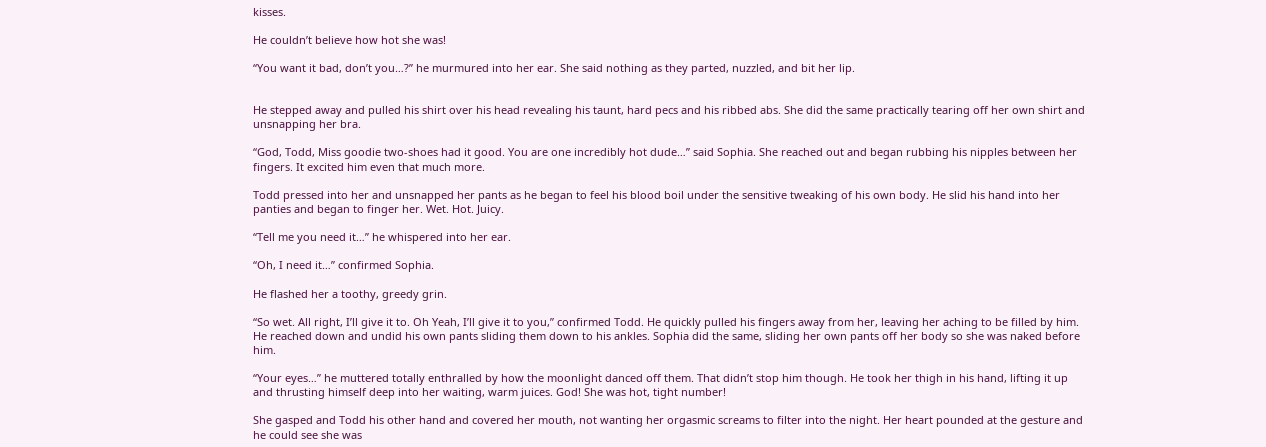kisses.

He couldn’t believe how hot she was!

“You want it bad, don’t you…?” he murmured into her ear. She said nothing as they parted, nuzzled, and bit her lip.


He stepped away and pulled his shirt over his head revealing his taunt, hard pecs and his ribbed abs. She did the same practically tearing off her own shirt and unsnapping her bra.

“God, Todd, Miss goodie two-shoes had it good. You are one incredibly hot dude…” said Sophia. She reached out and began rubbing his nipples between her fingers. It excited him even that much more.

Todd pressed into her and unsnapped her pants as he began to feel his blood boil under the sensitive tweaking of his own body. He slid his hand into her panties and began to finger her. Wet. Hot. Juicy.

“Tell me you need it…” he whispered into her ear.

“Oh, I need it…” confirmed Sophia.

He flashed her a toothy, greedy grin.

“So wet. All right, I’ll give it to. Oh Yeah, I’ll give it to you,” confirmed Todd. He quickly pulled his fingers away from her, leaving her aching to be filled by him. He reached down and undid his own pants sliding them down to his ankles. Sophia did the same, sliding her own pants off her body so she was naked before him.

“Your eyes…” he muttered totally enthralled by how the moonlight danced off them. That didn’t stop him though. He took her thigh in his hand, lifting it up and thrusting himself deep into her waiting, warm juices. God! She was hot, tight number!

She gasped and Todd his other hand and covered her mouth, not wanting her orgasmic screams to filter into the night. Her heart pounded at the gesture and he could see she was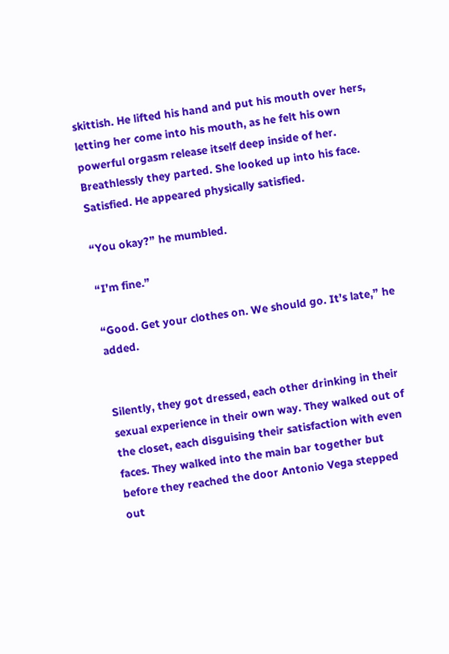skittish. He lifted his hand and put his mouth over hers, letting her come into his mouth, as he felt his own powerful orgasm release itself deep inside of her. Breathlessly they parted. She looked up into his face. Satisfied. He appeared physically satisfied.

“You okay?” he mumbled.

“I’m fine.”

“Good. Get your clothes on. We should go. It’s late,” he added.


Silently, they got dressed, each other drinking in their sexual experience in their own way. They walked out of the closet, each disguising their satisfaction with even faces. They walked into the main bar together but before they reached the door Antonio Vega stepped out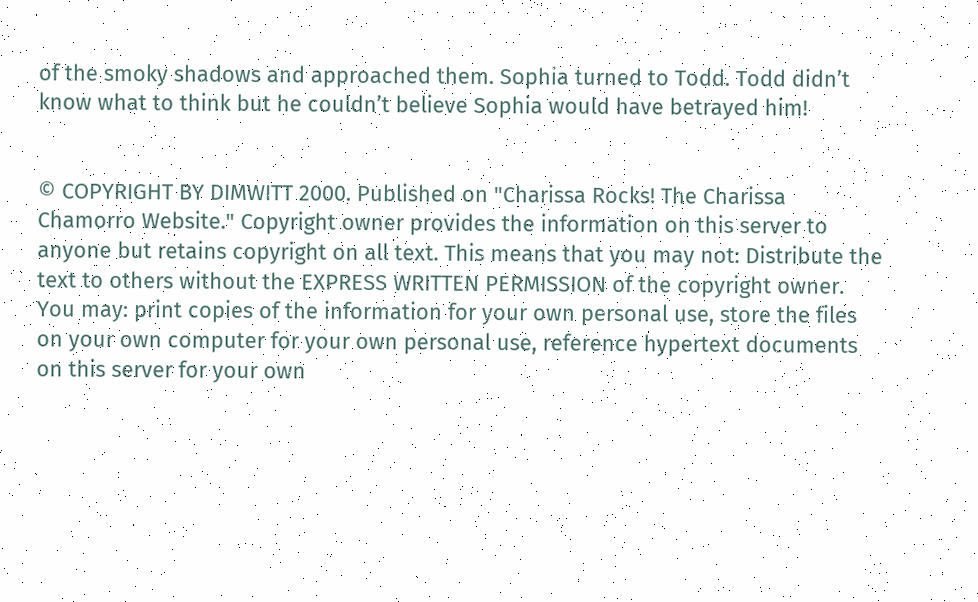of the smoky shadows and approached them. Sophia turned to Todd. Todd didn’t know what to think but he couldn’t believe Sophia would have betrayed him!


© COPYRIGHT BY DIMWITT 2000. Published on "Charissa Rocks! The Charissa Chamorro Website." Copyright owner provides the information on this server to anyone but retains copyright on all text. This means that you may not: Distribute the text to others without the EXPRESS WRITTEN PERMISSION of the copyright owner. You may: print copies of the information for your own personal use, store the files on your own computer for your own personal use, reference hypertext documents on this server for your own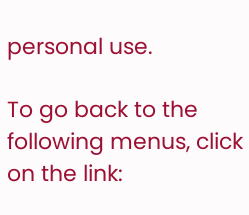personal use.

To go back to the following menus, click on the link: